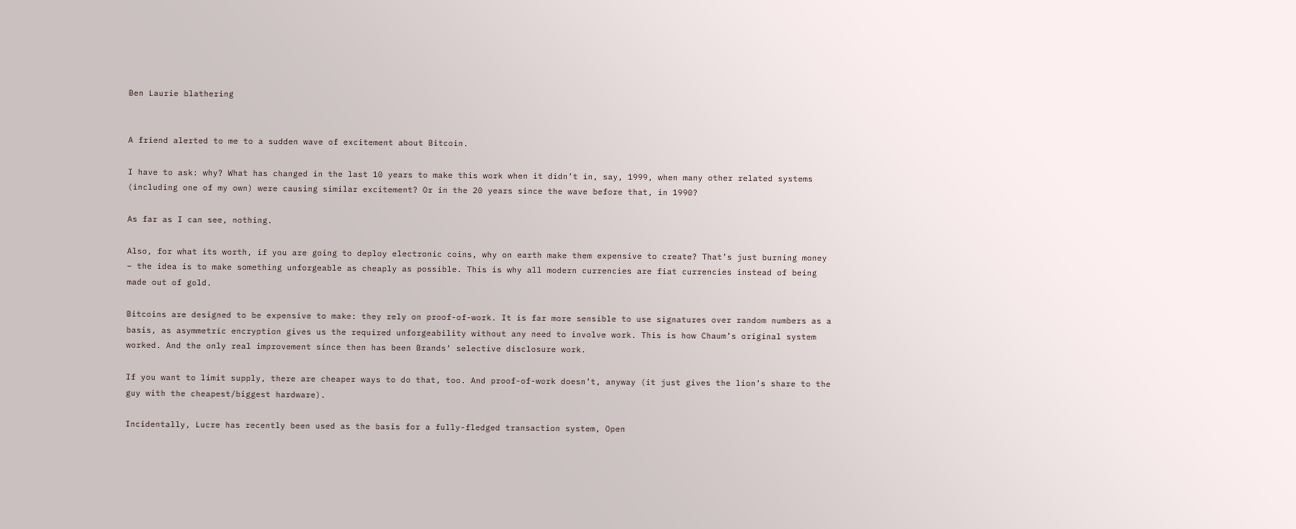Ben Laurie blathering


A friend alerted to me to a sudden wave of excitement about Bitcoin.

I have to ask: why? What has changed in the last 10 years to make this work when it didn’t in, say, 1999, when many other related systems (including one of my own) were causing similar excitement? Or in the 20 years since the wave before that, in 1990?

As far as I can see, nothing.

Also, for what its worth, if you are going to deploy electronic coins, why on earth make them expensive to create? That’s just burning money – the idea is to make something unforgeable as cheaply as possible. This is why all modern currencies are fiat currencies instead of being made out of gold.

Bitcoins are designed to be expensive to make: they rely on proof-of-work. It is far more sensible to use signatures over random numbers as a basis, as asymmetric encryption gives us the required unforgeability without any need to involve work. This is how Chaum’s original system worked. And the only real improvement since then has been Brands‘ selective disclosure work.

If you want to limit supply, there are cheaper ways to do that, too. And proof-of-work doesn’t, anyway (it just gives the lion’s share to the guy with the cheapest/biggest hardware).

Incidentally, Lucre has recently been used as the basis for a fully-fledged transaction system, Open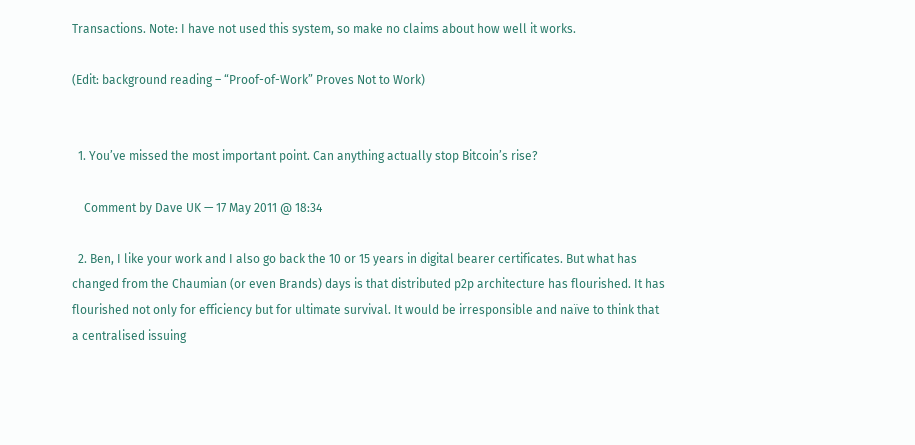Transactions. Note: I have not used this system, so make no claims about how well it works.

(Edit: background reading – “Proof-of-Work” Proves Not to Work)


  1. You’ve missed the most important point. Can anything actually stop Bitcoin’s rise?

    Comment by Dave UK — 17 May 2011 @ 18:34

  2. Ben, I like your work and I also go back the 10 or 15 years in digital bearer certificates. But what has changed from the Chaumian (or even Brands) days is that distributed p2p architecture has flourished. It has flourished not only for efficiency but for ultimate survival. It would be irresponsible and naïve to think that a centralised issuing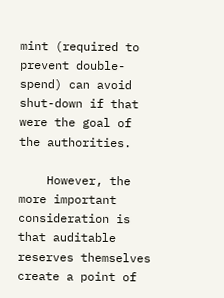mint (required to prevent double-spend) can avoid shut-down if that were the goal of the authorities.

    However, the more important consideration is that auditable reserves themselves create a point of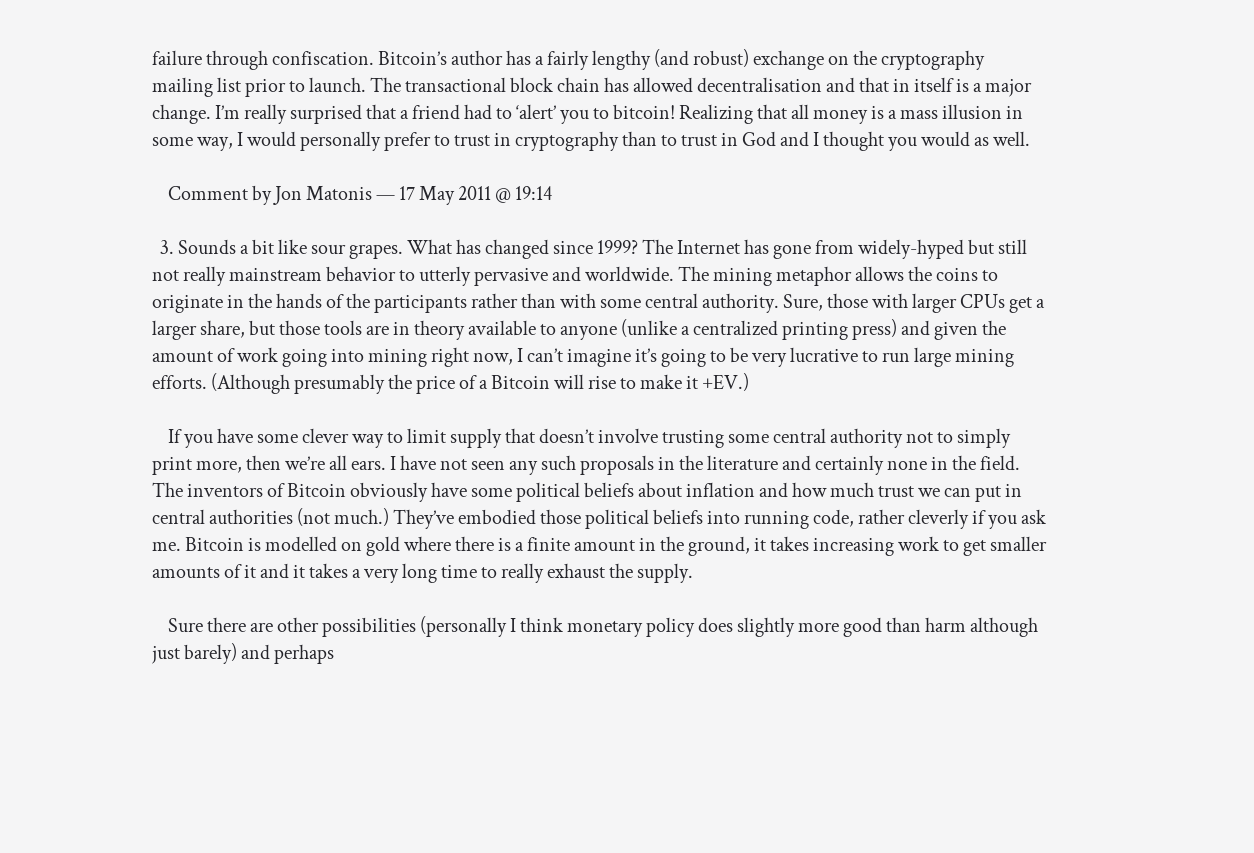failure through confiscation. Bitcoin’s author has a fairly lengthy (and robust) exchange on the cryptography mailing list prior to launch. The transactional block chain has allowed decentralisation and that in itself is a major change. I’m really surprised that a friend had to ‘alert’ you to bitcoin! Realizing that all money is a mass illusion in some way, I would personally prefer to trust in cryptography than to trust in God and I thought you would as well.

    Comment by Jon Matonis — 17 May 2011 @ 19:14

  3. Sounds a bit like sour grapes. What has changed since 1999? The Internet has gone from widely-hyped but still not really mainstream behavior to utterly pervasive and worldwide. The mining metaphor allows the coins to originate in the hands of the participants rather than with some central authority. Sure, those with larger CPUs get a larger share, but those tools are in theory available to anyone (unlike a centralized printing press) and given the amount of work going into mining right now, I can’t imagine it’s going to be very lucrative to run large mining efforts. (Although presumably the price of a Bitcoin will rise to make it +EV.)

    If you have some clever way to limit supply that doesn’t involve trusting some central authority not to simply print more, then we’re all ears. I have not seen any such proposals in the literature and certainly none in the field. The inventors of Bitcoin obviously have some political beliefs about inflation and how much trust we can put in central authorities (not much.) They’ve embodied those political beliefs into running code, rather cleverly if you ask me. Bitcoin is modelled on gold where there is a finite amount in the ground, it takes increasing work to get smaller amounts of it and it takes a very long time to really exhaust the supply.

    Sure there are other possibilities (personally I think monetary policy does slightly more good than harm although just barely) and perhaps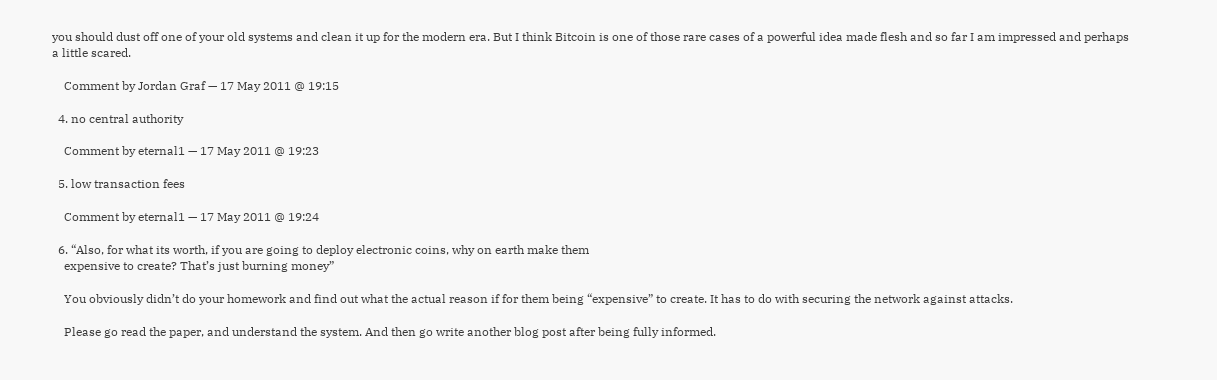you should dust off one of your old systems and clean it up for the modern era. But I think Bitcoin is one of those rare cases of a powerful idea made flesh and so far I am impressed and perhaps a little scared.

    Comment by Jordan Graf — 17 May 2011 @ 19:15

  4. no central authority

    Comment by eternal1 — 17 May 2011 @ 19:23

  5. low transaction fees

    Comment by eternal1 — 17 May 2011 @ 19:24

  6. “Also, for what its worth, if you are going to deploy electronic coins, why on earth make them
    expensive to create? That’s just burning money”

    You obviously didn’t do your homework and find out what the actual reason if for them being “expensive” to create. It has to do with securing the network against attacks.

    Please go read the paper, and understand the system. And then go write another blog post after being fully informed.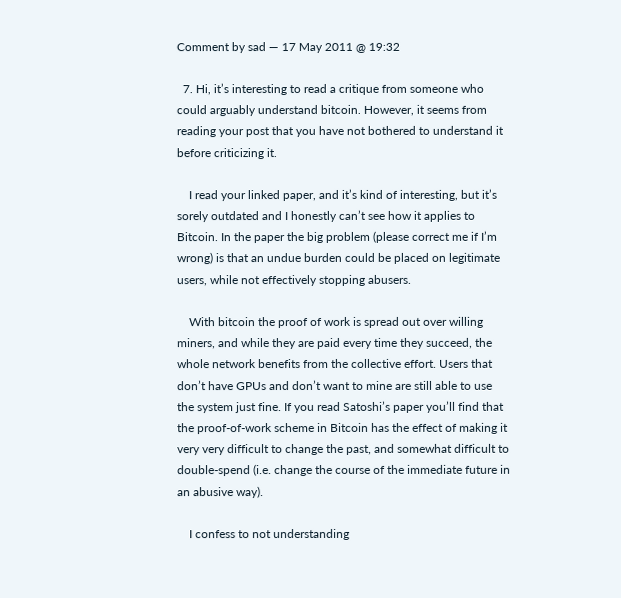Comment by sad — 17 May 2011 @ 19:32

  7. Hi, it’s interesting to read a critique from someone who could arguably understand bitcoin. However, it seems from reading your post that you have not bothered to understand it before criticizing it.

    I read your linked paper, and it’s kind of interesting, but it’s sorely outdated and I honestly can’t see how it applies to Bitcoin. In the paper the big problem (please correct me if I’m wrong) is that an undue burden could be placed on legitimate users, while not effectively stopping abusers.

    With bitcoin the proof of work is spread out over willing miners, and while they are paid every time they succeed, the whole network benefits from the collective effort. Users that don’t have GPUs and don’t want to mine are still able to use the system just fine. If you read Satoshi’s paper you’ll find that the proof-of-work scheme in Bitcoin has the effect of making it very very difficult to change the past, and somewhat difficult to double-spend (i.e. change the course of the immediate future in an abusive way).

    I confess to not understanding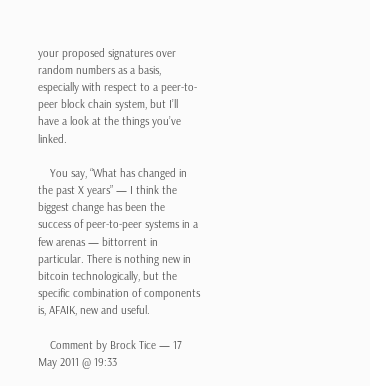your proposed signatures over random numbers as a basis, especially with respect to a peer-to-peer block chain system, but I’ll have a look at the things you’ve linked.

    You say, “What has changed in the past X years” — I think the biggest change has been the success of peer-to-peer systems in a few arenas — bittorrent in particular. There is nothing new in bitcoin technologically, but the specific combination of components is, AFAIK, new and useful.

    Comment by Brock Tice — 17 May 2011 @ 19:33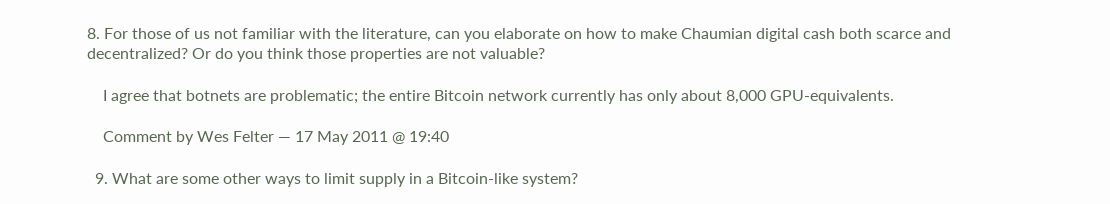8. For those of us not familiar with the literature, can you elaborate on how to make Chaumian digital cash both scarce and decentralized? Or do you think those properties are not valuable?

    I agree that botnets are problematic; the entire Bitcoin network currently has only about 8,000 GPU-equivalents.

    Comment by Wes Felter — 17 May 2011 @ 19:40

  9. What are some other ways to limit supply in a Bitcoin-like system?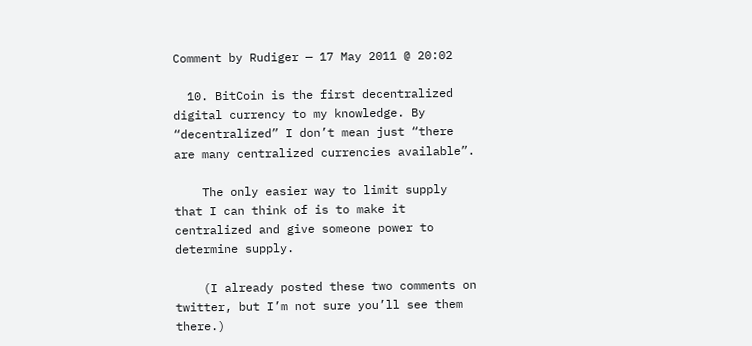Comment by Rudiger — 17 May 2011 @ 20:02

  10. BitCoin is the first decentralized digital currency to my knowledge. By “decentralized” I don’t mean just “there are many centralized currencies available”.

    The only easier way to limit supply that I can think of is to make it centralized and give someone power to determine supply.

    (I already posted these two comments on twitter, but I’m not sure you’ll see them there.)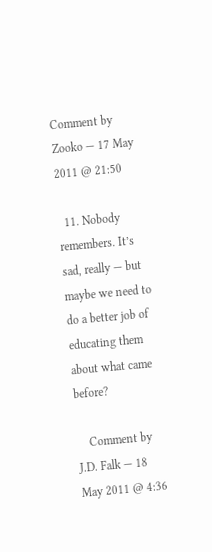Comment by Zooko — 17 May 2011 @ 21:50

  11. Nobody remembers. It’s sad, really — but maybe we need to do a better job of educating them about what came before?

    Comment by J.D. Falk — 18 May 2011 @ 4:36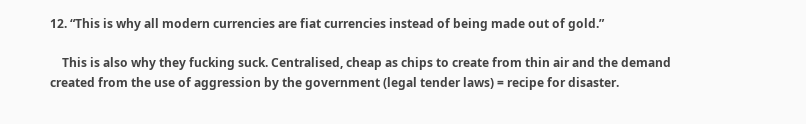12. “This is why all modern currencies are fiat currencies instead of being made out of gold.”

    This is also why they fucking suck. Centralised, cheap as chips to create from thin air and the demand created from the use of aggression by the government (legal tender laws) = recipe for disaster.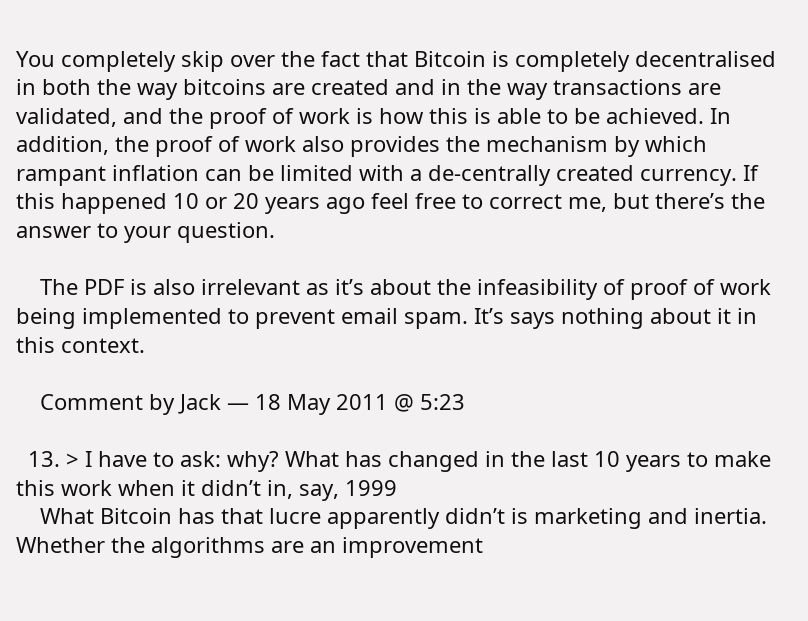You completely skip over the fact that Bitcoin is completely decentralised in both the way bitcoins are created and in the way transactions are validated, and the proof of work is how this is able to be achieved. In addition, the proof of work also provides the mechanism by which rampant inflation can be limited with a de-centrally created currency. If this happened 10 or 20 years ago feel free to correct me, but there’s the answer to your question.

    The PDF is also irrelevant as it’s about the infeasibility of proof of work being implemented to prevent email spam. It’s says nothing about it in this context.

    Comment by Jack — 18 May 2011 @ 5:23

  13. > I have to ask: why? What has changed in the last 10 years to make this work when it didn’t in, say, 1999
    What Bitcoin has that lucre apparently didn’t is marketing and inertia. Whether the algorithms are an improvement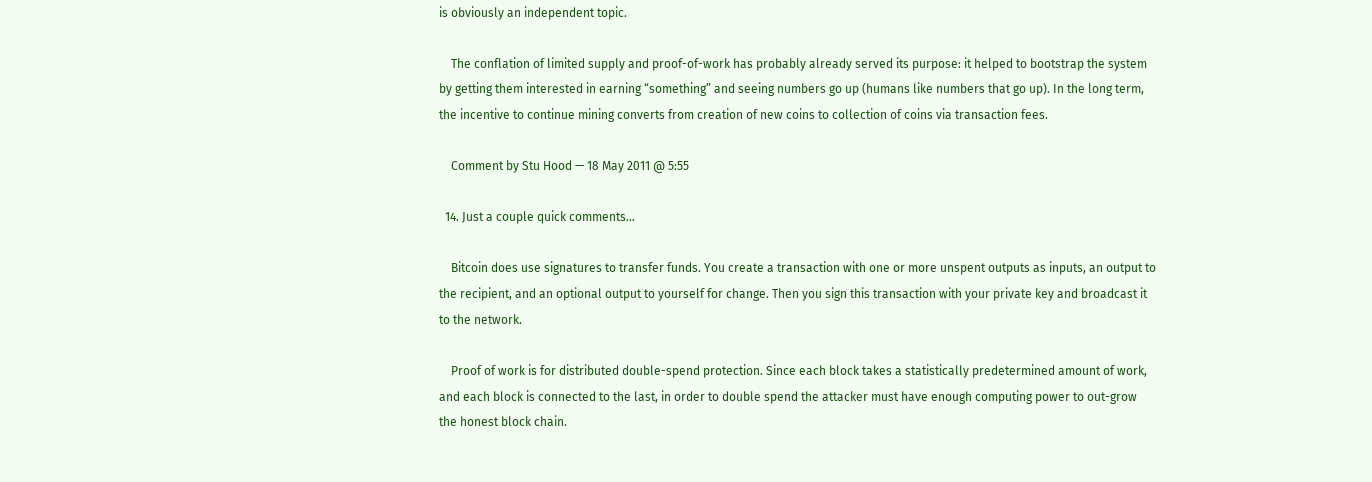is obviously an independent topic.

    The conflation of limited supply and proof-of-work has probably already served its purpose: it helped to bootstrap the system by getting them interested in earning “something” and seeing numbers go up (humans like numbers that go up). In the long term, the incentive to continue mining converts from creation of new coins to collection of coins via transaction fees.

    Comment by Stu Hood — 18 May 2011 @ 5:55

  14. Just a couple quick comments…

    Bitcoin does use signatures to transfer funds. You create a transaction with one or more unspent outputs as inputs, an output to the recipient, and an optional output to yourself for change. Then you sign this transaction with your private key and broadcast it to the network.

    Proof of work is for distributed double-spend protection. Since each block takes a statistically predetermined amount of work, and each block is connected to the last, in order to double spend the attacker must have enough computing power to out-grow the honest block chain.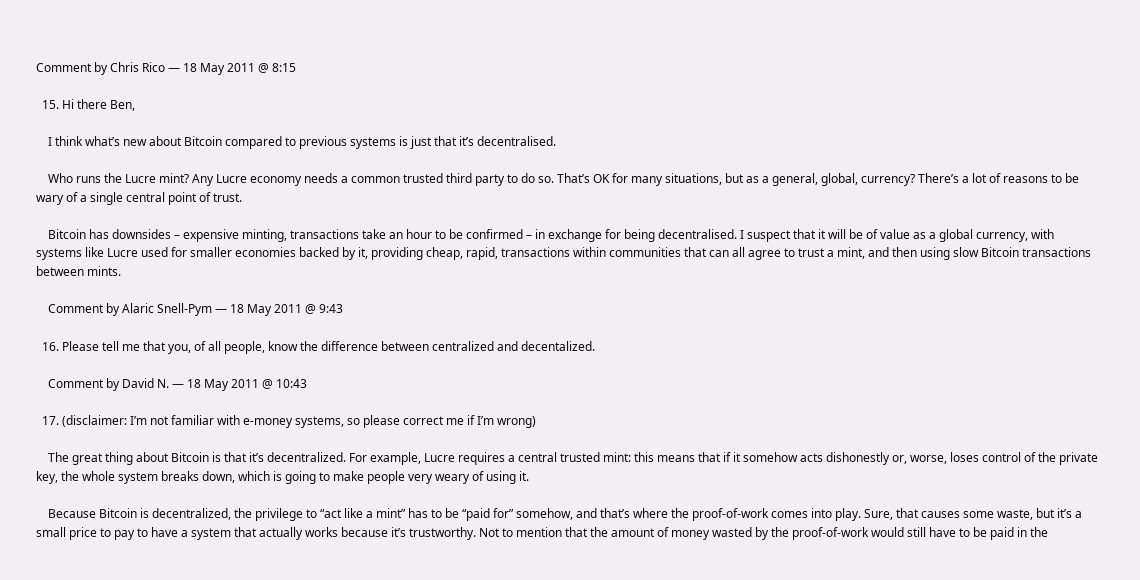Comment by Chris Rico — 18 May 2011 @ 8:15

  15. Hi there Ben,

    I think what’s new about Bitcoin compared to previous systems is just that it’s decentralised.

    Who runs the Lucre mint? Any Lucre economy needs a common trusted third party to do so. That’s OK for many situations, but as a general, global, currency? There’s a lot of reasons to be wary of a single central point of trust.

    Bitcoin has downsides – expensive minting, transactions take an hour to be confirmed – in exchange for being decentralised. I suspect that it will be of value as a global currency, with systems like Lucre used for smaller economies backed by it, providing cheap, rapid, transactions within communities that can all agree to trust a mint, and then using slow Bitcoin transactions between mints.

    Comment by Alaric Snell-Pym — 18 May 2011 @ 9:43

  16. Please tell me that you, of all people, know the difference between centralized and decentalized.

    Comment by David N. — 18 May 2011 @ 10:43

  17. (disclaimer: I’m not familiar with e-money systems, so please correct me if I’m wrong)

    The great thing about Bitcoin is that it’s decentralized. For example, Lucre requires a central trusted mint: this means that if it somehow acts dishonestly or, worse, loses control of the private key, the whole system breaks down, which is going to make people very weary of using it.

    Because Bitcoin is decentralized, the privilege to “act like a mint” has to be “paid for” somehow, and that’s where the proof-of-work comes into play. Sure, that causes some waste, but it’s a small price to pay to have a system that actually works because it’s trustworthy. Not to mention that the amount of money wasted by the proof-of-work would still have to be paid in the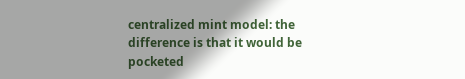centralized mint model: the difference is that it would be pocketed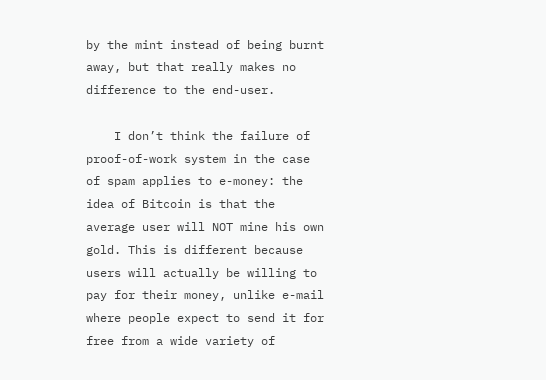by the mint instead of being burnt away, but that really makes no difference to the end-user.

    I don’t think the failure of proof-of-work system in the case of spam applies to e-money: the idea of Bitcoin is that the average user will NOT mine his own gold. This is different because users will actually be willing to pay for their money, unlike e-mail where people expect to send it for free from a wide variety of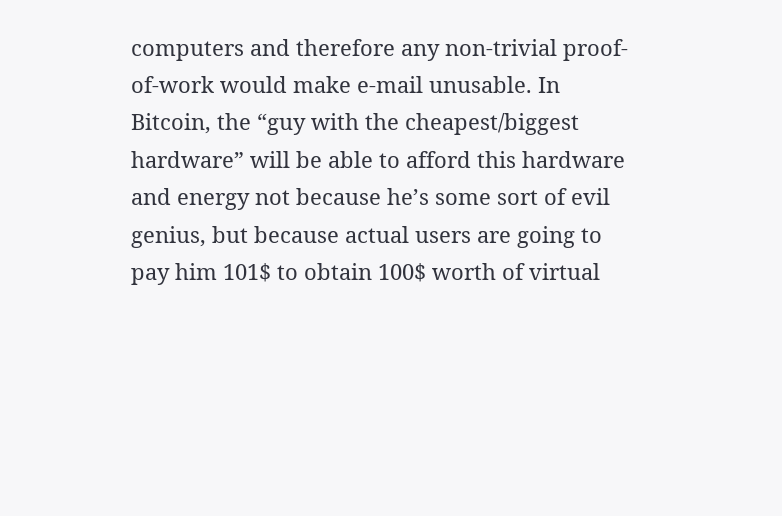computers and therefore any non-trivial proof-of-work would make e-mail unusable. In Bitcoin, the “guy with the cheapest/biggest hardware” will be able to afford this hardware and energy not because he’s some sort of evil genius, but because actual users are going to pay him 101$ to obtain 100$ worth of virtual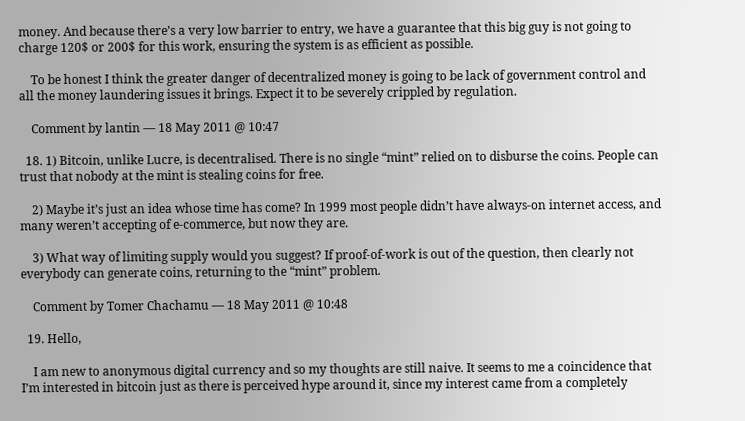money. And because there’s a very low barrier to entry, we have a guarantee that this big guy is not going to charge 120$ or 200$ for this work, ensuring the system is as efficient as possible.

    To be honest I think the greater danger of decentralized money is going to be lack of government control and all the money laundering issues it brings. Expect it to be severely crippled by regulation.

    Comment by lantin — 18 May 2011 @ 10:47

  18. 1) Bitcoin, unlike Lucre, is decentralised. There is no single “mint” relied on to disburse the coins. People can trust that nobody at the mint is stealing coins for free.

    2) Maybe it’s just an idea whose time has come? In 1999 most people didn’t have always-on internet access, and many weren’t accepting of e-commerce, but now they are.

    3) What way of limiting supply would you suggest? If proof-of-work is out of the question, then clearly not everybody can generate coins, returning to the “mint” problem.

    Comment by Tomer Chachamu — 18 May 2011 @ 10:48

  19. Hello,

    I am new to anonymous digital currency and so my thoughts are still naive. It seems to me a coincidence that I’m interested in bitcoin just as there is perceived hype around it, since my interest came from a completely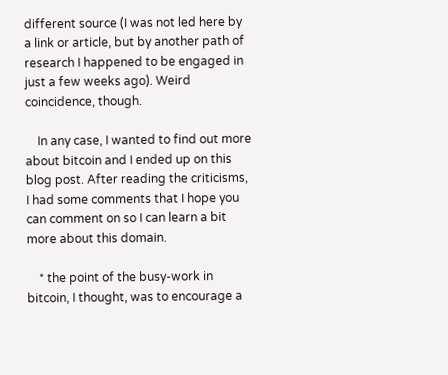different source (I was not led here by a link or article, but by another path of research I happened to be engaged in just a few weeks ago). Weird coincidence, though.

    In any case, I wanted to find out more about bitcoin and I ended up on this blog post. After reading the criticisms, I had some comments that I hope you can comment on so I can learn a bit more about this domain.

    * the point of the busy-work in bitcoin, I thought, was to encourage a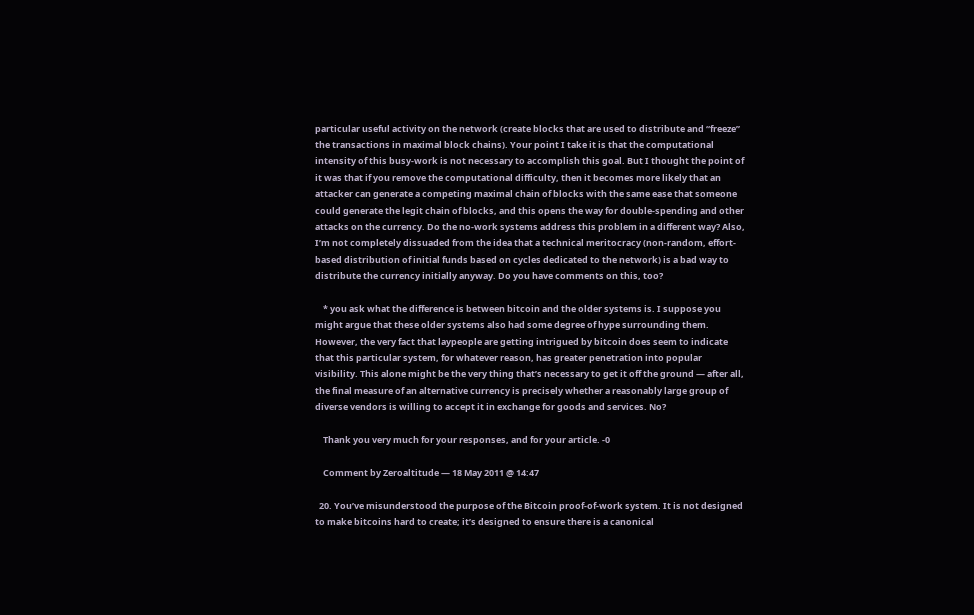particular useful activity on the network (create blocks that are used to distribute and “freeze” the transactions in maximal block chains). Your point I take it is that the computational intensity of this busy-work is not necessary to accomplish this goal. But I thought the point of it was that if you remove the computational difficulty, then it becomes more likely that an attacker can generate a competing maximal chain of blocks with the same ease that someone could generate the legit chain of blocks, and this opens the way for double-spending and other attacks on the currency. Do the no-work systems address this problem in a different way? Also, I’m not completely dissuaded from the idea that a technical meritocracy (non-random, effort-based distribution of initial funds based on cycles dedicated to the network) is a bad way to distribute the currency initially anyway. Do you have comments on this, too?

    * you ask what the difference is between bitcoin and the older systems is. I suppose you might argue that these older systems also had some degree of hype surrounding them. However, the very fact that laypeople are getting intrigued by bitcoin does seem to indicate that this particular system, for whatever reason, has greater penetration into popular visibility. This alone might be the very thing that’s necessary to get it off the ground — after all, the final measure of an alternative currency is precisely whether a reasonably large group of diverse vendors is willing to accept it in exchange for goods and services. No?

    Thank you very much for your responses, and for your article. -0

    Comment by Zeroaltitude — 18 May 2011 @ 14:47

  20. You’ve misunderstood the purpose of the Bitcoin proof-of-work system. It is not designed to make bitcoins hard to create; it’s designed to ensure there is a canonical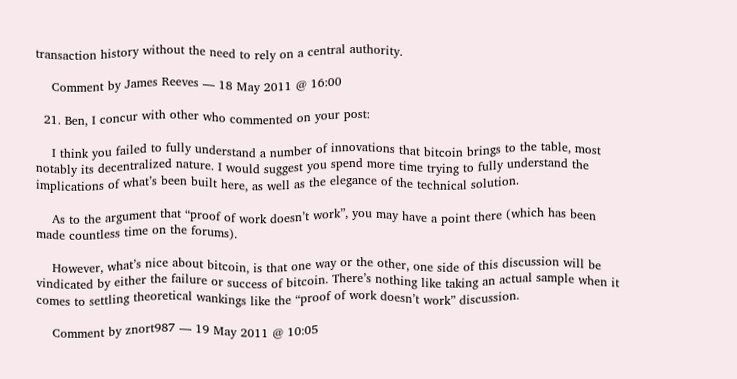transaction history without the need to rely on a central authority.

    Comment by James Reeves — 18 May 2011 @ 16:00

  21. Ben, I concur with other who commented on your post:

    I think you failed to fully understand a number of innovations that bitcoin brings to the table, most notably its decentralized nature. I would suggest you spend more time trying to fully understand the implications of what’s been built here, as well as the elegance of the technical solution.

    As to the argument that “proof of work doesn’t work”, you may have a point there (which has been made countless time on the forums).

    However, what’s nice about bitcoin, is that one way or the other, one side of this discussion will be vindicated by either the failure or success of bitcoin. There’s nothing like taking an actual sample when it comes to settling theoretical wankings like the “proof of work doesn’t work” discussion.

    Comment by znort987 — 19 May 2011 @ 10:05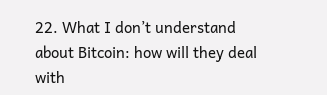22. What I don’t understand about Bitcoin: how will they deal with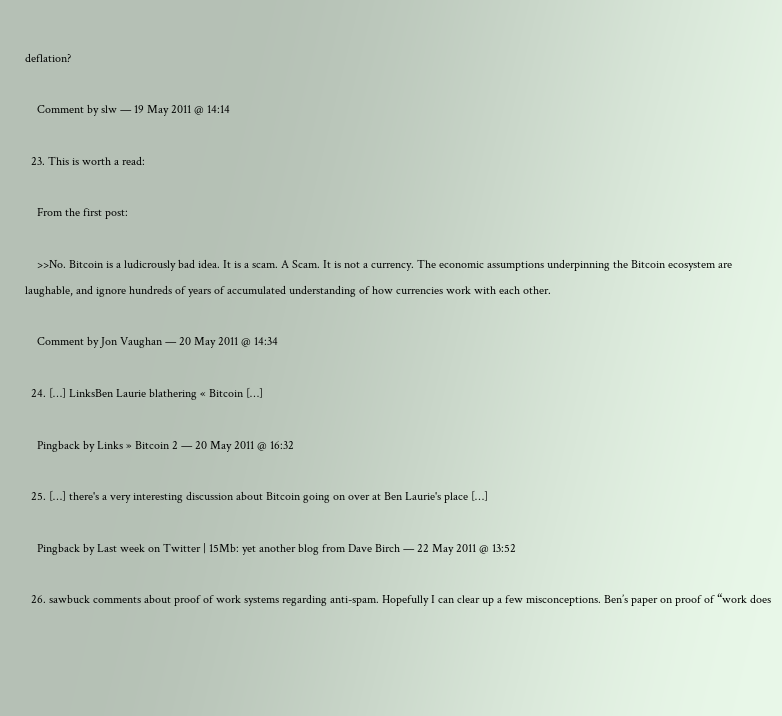deflation?

    Comment by slw — 19 May 2011 @ 14:14

  23. This is worth a read:

    From the first post:

    >>No. Bitcoin is a ludicrously bad idea. It is a scam. A Scam. It is not a currency. The economic assumptions underpinning the Bitcoin ecosystem are laughable, and ignore hundreds of years of accumulated understanding of how currencies work with each other.

    Comment by Jon Vaughan — 20 May 2011 @ 14:34

  24. […] LinksBen Laurie blathering « Bitcoin […]

    Pingback by Links » Bitcoin 2 — 20 May 2011 @ 16:32

  25. […] there's a very interesting discussion about Bitcoin going on over at Ben Laurie's place […]

    Pingback by Last week on Twitter | 15Mb: yet another blog from Dave Birch — 22 May 2011 @ 13:52

  26. sawbuck comments about proof of work systems regarding anti-spam. Hopefully I can clear up a few misconceptions. Ben’s paper on proof of “work does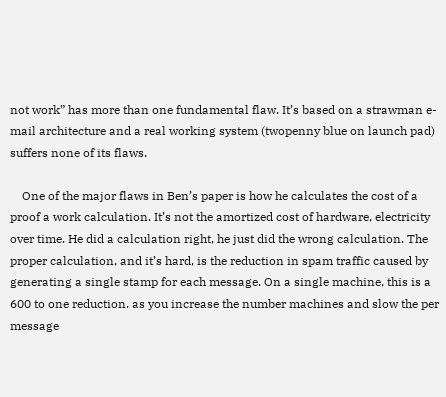not work” has more than one fundamental flaw. It’s based on a strawman e-mail architecture and a real working system (twopenny blue on launch pad) suffers none of its flaws.

    One of the major flaws in Ben’s paper is how he calculates the cost of a proof a work calculation. It’s not the amortized cost of hardware, electricity over time. He did a calculation right, he just did the wrong calculation. The proper calculation, and it’s hard, is the reduction in spam traffic caused by generating a single stamp for each message. On a single machine, this is a 600 to one reduction. as you increase the number machines and slow the per message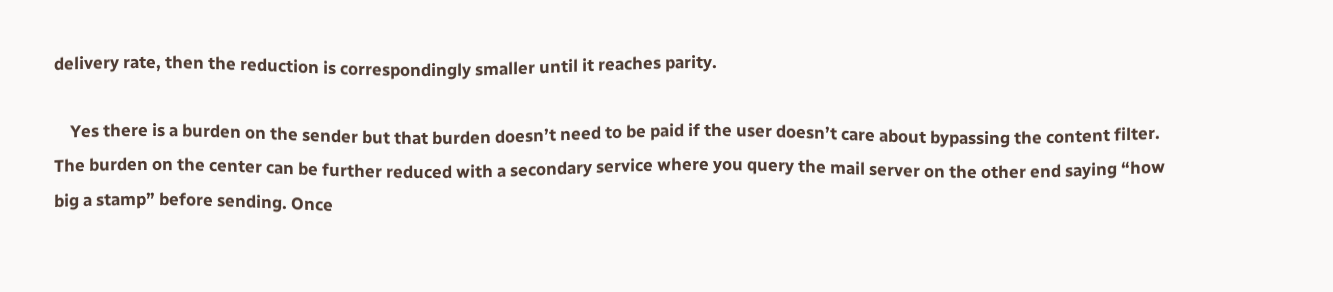delivery rate, then the reduction is correspondingly smaller until it reaches parity.

    Yes there is a burden on the sender but that burden doesn’t need to be paid if the user doesn’t care about bypassing the content filter. The burden on the center can be further reduced with a secondary service where you query the mail server on the other end saying “how big a stamp” before sending. Once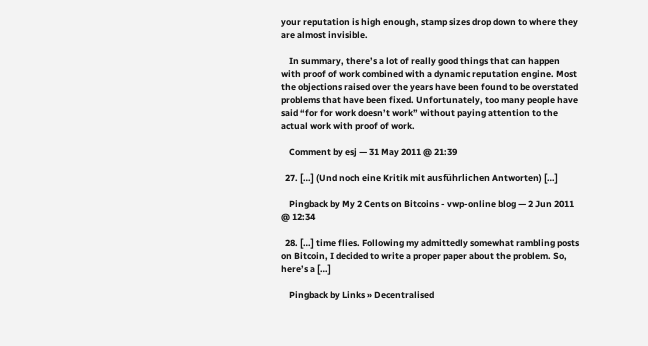your reputation is high enough, stamp sizes drop down to where they are almost invisible.

    In summary, there’s a lot of really good things that can happen with proof of work combined with a dynamic reputation engine. Most the objections raised over the years have been found to be overstated problems that have been fixed. Unfortunately, too many people have said “for for work doesn’t work” without paying attention to the actual work with proof of work.

    Comment by esj — 31 May 2011 @ 21:39

  27. […] (Und noch eine Kritik mit ausführlichen Antworten) […]

    Pingback by My 2 Cents on Bitcoins - vwp-online blog — 2 Jun 2011 @ 12:34

  28. […] time flies. Following my admittedly somewhat rambling posts on Bitcoin, I decided to write a proper paper about the problem. So, here’s a […]

    Pingback by Links » Decentralised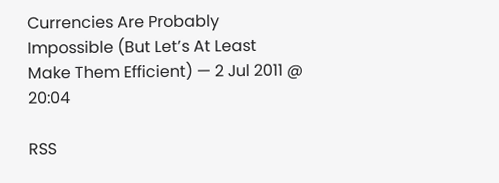Currencies Are Probably Impossible (But Let’s At Least Make Them Efficient) — 2 Jul 2011 @ 20:04

RSS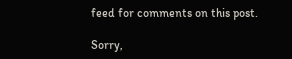feed for comments on this post.

Sorry,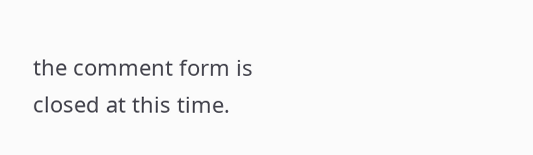the comment form is closed at this time.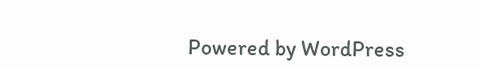Powered by WordPress